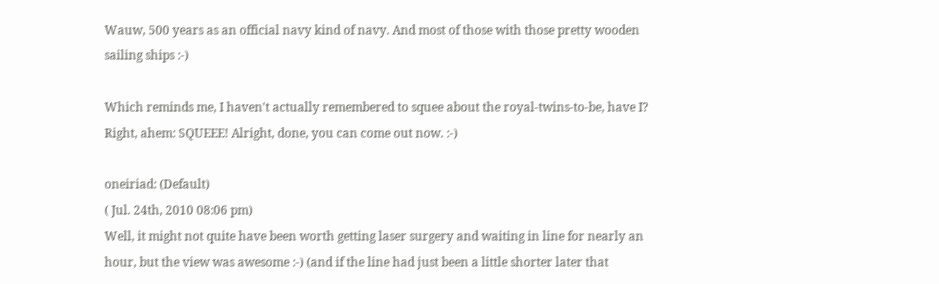Wauw, 500 years as an official navy kind of navy. And most of those with those pretty wooden sailing ships :-)

Which reminds me, I haven't actually remembered to squee about the royal-twins-to-be, have I? Right, ahem: SQUEEE! Alright, done, you can come out now. :-)

oneiriad: (Default)
( Jul. 24th, 2010 08:06 pm)
Well, it might not quite have been worth getting laser surgery and waiting in line for nearly an hour, but the view was awesome :-) (and if the line had just been a little shorter later that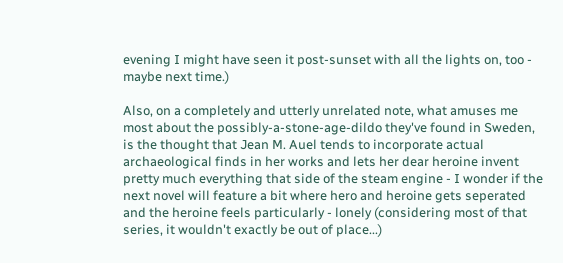evening I might have seen it post-sunset with all the lights on, too - maybe next time.)

Also, on a completely and utterly unrelated note, what amuses me most about the possibly-a-stone-age-dildo they've found in Sweden, is the thought that Jean M. Auel tends to incorporate actual archaeological finds in her works and lets her dear heroine invent pretty much everything that side of the steam engine - I wonder if the next novel will feature a bit where hero and heroine gets seperated and the heroine feels particularly - lonely (considering most of that series, it wouldn't exactly be out of place...)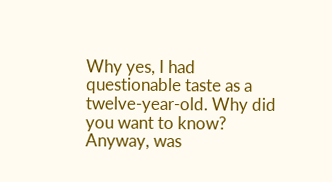Why yes, I had questionable taste as a twelve-year-old. Why did you want to know? Anyway, was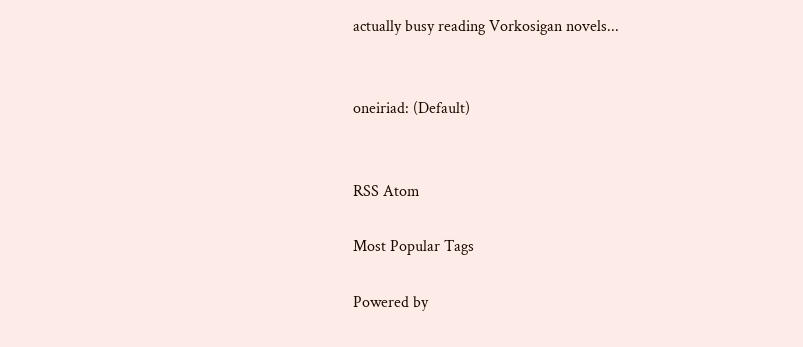actually busy reading Vorkosigan novels...


oneiriad: (Default)


RSS Atom

Most Popular Tags

Powered by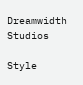Dreamwidth Studios

Style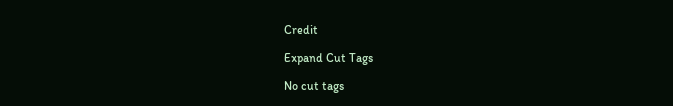Credit

Expand Cut Tags

No cut tags